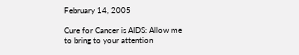February 14, 2005

Cure for Cancer is AIDS: Allow me to bring to your attention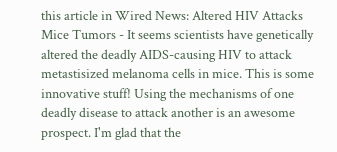this article in Wired News: Altered HIV Attacks Mice Tumors - It seems scientists have genetically altered the deadly AIDS-causing HIV to attack metastisized melanoma cells in mice. This is some innovative stuff! Using the mechanisms of one deadly disease to attack another is an awesome prospect. I'm glad that the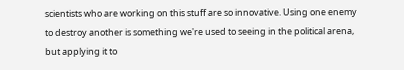scientists who are working on this stuff are so innovative. Using one enemy to destroy another is something we're used to seeing in the political arena, but applying it to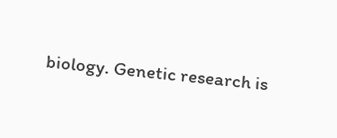biology. Genetic research is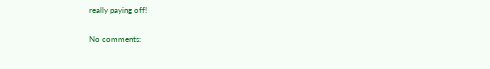really paying off!

No comments: